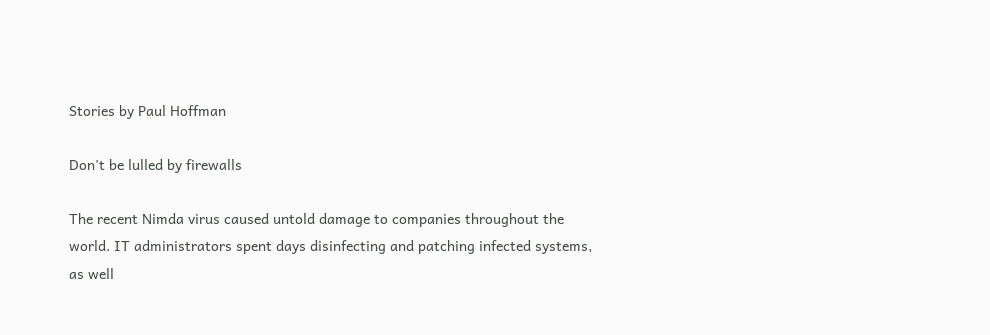Stories by Paul Hoffman

Don't be lulled by firewalls

The recent Nimda virus caused untold damage to companies throughout the world. IT administrators spent days disinfecting and patching infected systems, as well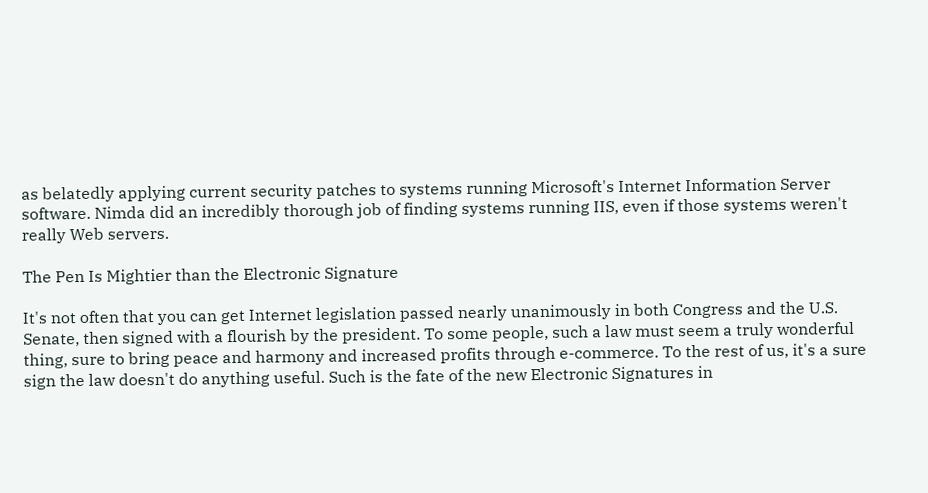as belatedly applying current security patches to systems running Microsoft's Internet Information Server software. Nimda did an incredibly thorough job of finding systems running IIS, even if those systems weren't really Web servers.

The Pen Is Mightier than the Electronic Signature

It's not often that you can get Internet legislation passed nearly unanimously in both Congress and the U.S. Senate, then signed with a flourish by the president. To some people, such a law must seem a truly wonderful thing, sure to bring peace and harmony and increased profits through e-commerce. To the rest of us, it's a sure sign the law doesn't do anything useful. Such is the fate of the new Electronic Signatures in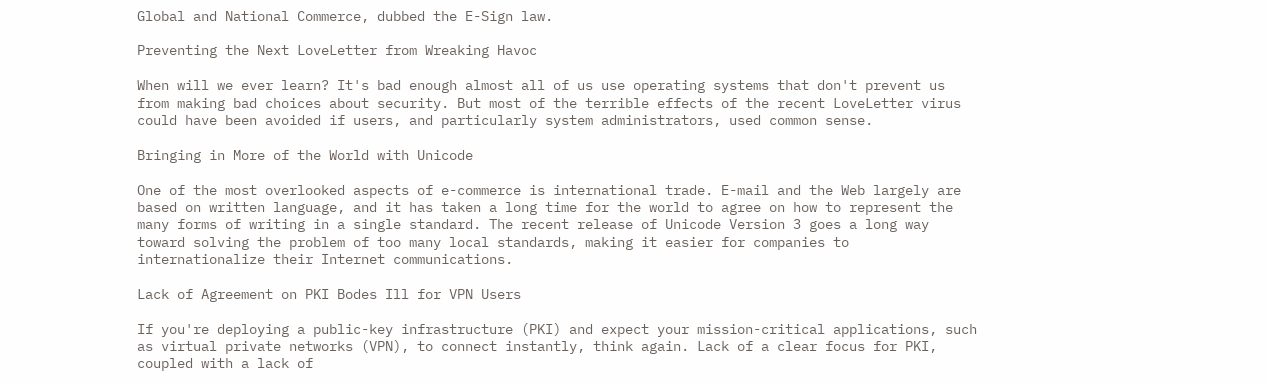Global and National Commerce, dubbed the E-Sign law.

Preventing the Next LoveLetter from Wreaking Havoc

When will we ever learn? It's bad enough almost all of us use operating systems that don't prevent us from making bad choices about security. But most of the terrible effects of the recent LoveLetter virus could have been avoided if users, and particularly system administrators, used common sense.

Bringing in More of the World with Unicode

One of the most overlooked aspects of e-commerce is international trade. E-mail and the Web largely are based on written language, and it has taken a long time for the world to agree on how to represent the many forms of writing in a single standard. The recent release of Unicode Version 3 goes a long way toward solving the problem of too many local standards, making it easier for companies to internationalize their Internet communications.

Lack of Agreement on PKI Bodes Ill for VPN Users

If you're deploying a public-key infrastructure (PKI) and expect your mission-critical applications, such as virtual private networks (VPN), to connect instantly, think again. Lack of a clear focus for PKI, coupled with a lack of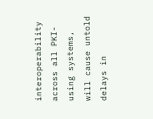interoperability across all PKI-using systems, will cause untold delays in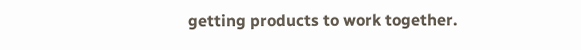getting products to work together.